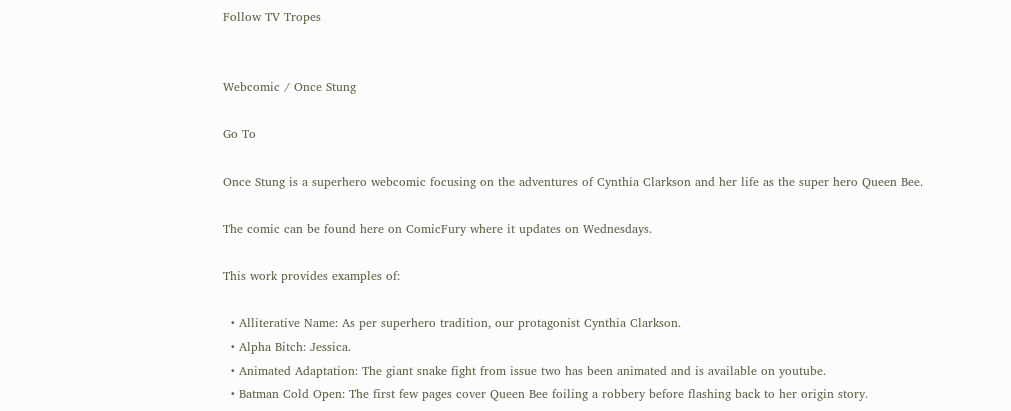Follow TV Tropes


Webcomic / Once Stung

Go To

Once Stung is a superhero webcomic focusing on the adventures of Cynthia Clarkson and her life as the super hero Queen Bee.

The comic can be found here on ComicFury where it updates on Wednesdays.

This work provides examples of:

  • Alliterative Name: As per superhero tradition, our protagonist Cynthia Clarkson.
  • Alpha Bitch: Jessica.
  • Animated Adaptation: The giant snake fight from issue two has been animated and is available on youtube.
  • Batman Cold Open: The first few pages cover Queen Bee foiling a robbery before flashing back to her origin story.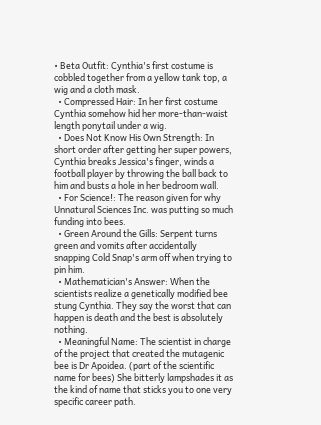• Beta Outfit: Cynthia's first costume is cobbled together from a yellow tank top, a wig and a cloth mask.
  • Compressed Hair: In her first costume Cynthia somehow hid her more-than-waist length ponytail under a wig.
  • Does Not Know His Own Strength: In short order after getting her super powers, Cynthia breaks Jessica's finger, winds a football player by throwing the ball back to him and busts a hole in her bedroom wall.
  • For Science!: The reason given for why Unnatural Sciences Inc. was putting so much funding into bees.
  • Green Around the Gills: Serpent turns green and vomits after accidentally snapping Cold Snap's arm off when trying to pin him.
  • Mathematician's Answer: When the scientists realize a genetically modified bee stung Cynthia. They say the worst that can happen is death and the best is absolutely nothing.
  • Meaningful Name: The scientist in charge of the project that created the mutagenic bee is Dr Apoidea. (part of the scientific name for bees) She bitterly lampshades it as the kind of name that sticks you to one very specific career path.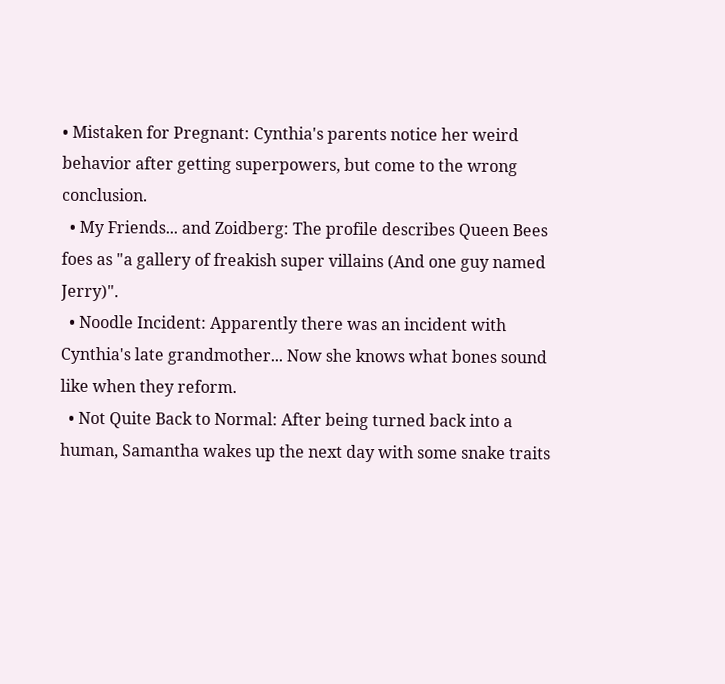• Mistaken for Pregnant: Cynthia's parents notice her weird behavior after getting superpowers, but come to the wrong conclusion.
  • My Friends... and Zoidberg: The profile describes Queen Bees foes as "a gallery of freakish super villains (And one guy named Jerry)".
  • Noodle Incident: Apparently there was an incident with Cynthia's late grandmother... Now she knows what bones sound like when they reform.
  • Not Quite Back to Normal: After being turned back into a human, Samantha wakes up the next day with some snake traits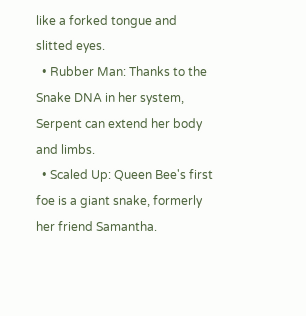like a forked tongue and slitted eyes.
  • Rubber Man: Thanks to the Snake DNA in her system, Serpent can extend her body and limbs.
  • Scaled Up: Queen Bee's first foe is a giant snake, formerly her friend Samantha.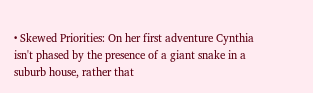• Skewed Priorities: On her first adventure Cynthia isn't phased by the presence of a giant snake in a suburb house, rather that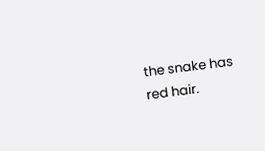the snake has red hair.